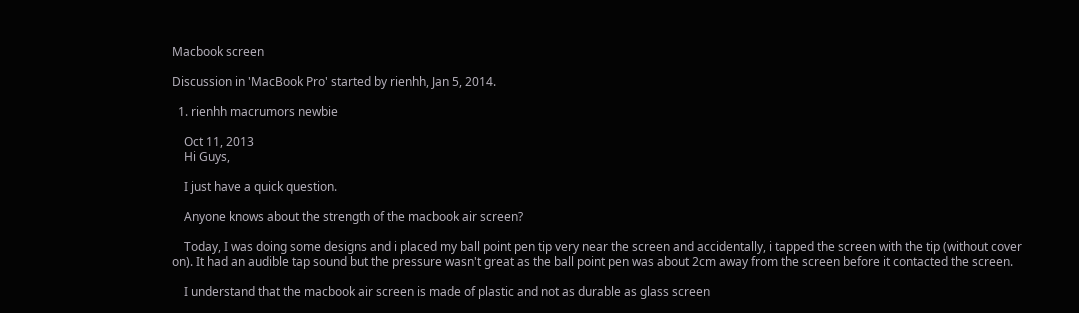Macbook screen

Discussion in 'MacBook Pro' started by rienhh, Jan 5, 2014.

  1. rienhh macrumors newbie

    Oct 11, 2013
    Hi Guys,

    I just have a quick question.

    Anyone knows about the strength of the macbook air screen?

    Today, I was doing some designs and i placed my ball point pen tip very near the screen and accidentally, i tapped the screen with the tip (without cover on). It had an audible tap sound but the pressure wasn't great as the ball point pen was about 2cm away from the screen before it contacted the screen.

    I understand that the macbook air screen is made of plastic and not as durable as glass screen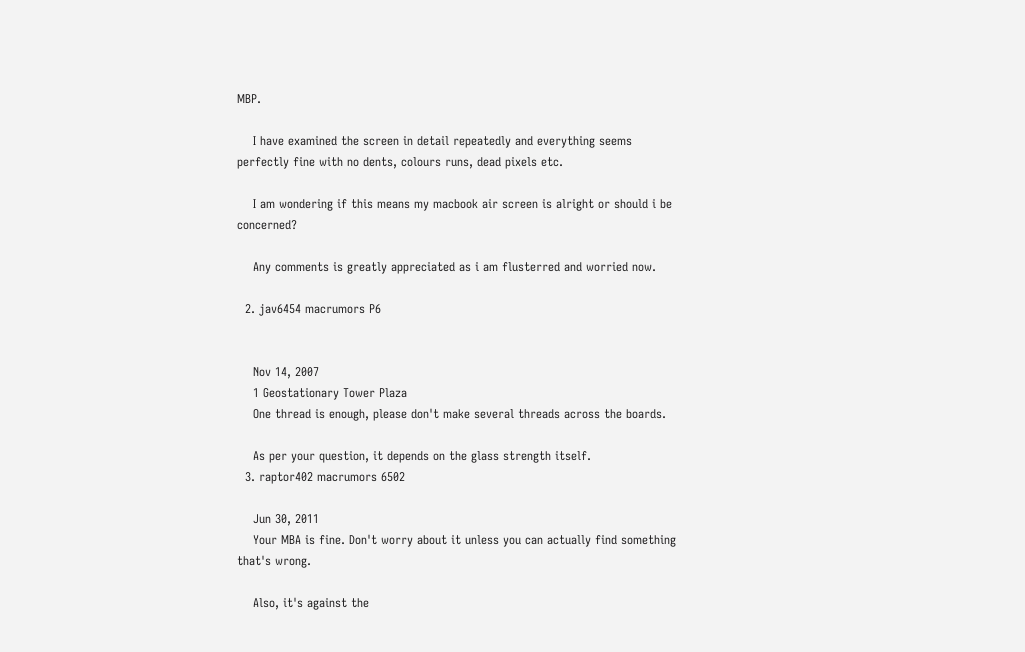MBP.

    I have examined the screen in detail repeatedly and everything seems perfectly fine with no dents, colours runs, dead pixels etc.

    I am wondering if this means my macbook air screen is alright or should i be concerned?

    Any comments is greatly appreciated as i am flusterred and worried now.

  2. jav6454 macrumors P6


    Nov 14, 2007
    1 Geostationary Tower Plaza
    One thread is enough, please don't make several threads across the boards.

    As per your question, it depends on the glass strength itself.
  3. raptor402 macrumors 6502

    Jun 30, 2011
    Your MBA is fine. Don't worry about it unless you can actually find something that's wrong.

    Also, it's against the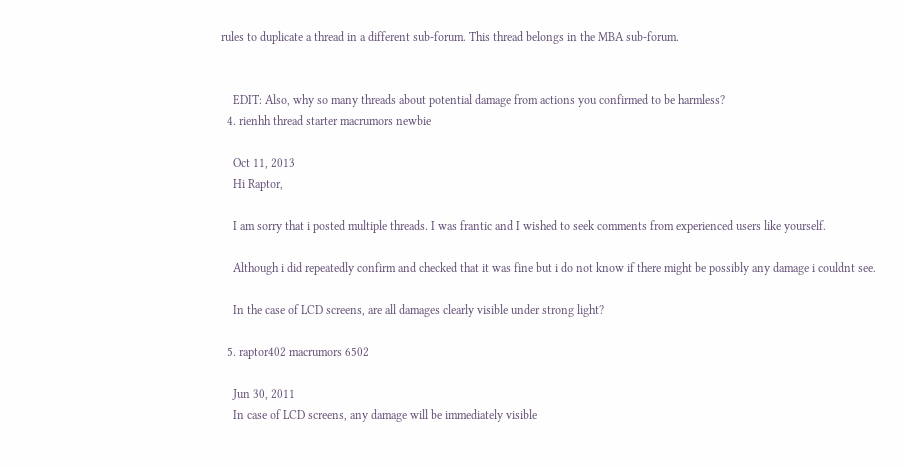rules to duplicate a thread in a different sub-forum. This thread belongs in the MBA sub-forum.


    EDIT: Also, why so many threads about potential damage from actions you confirmed to be harmless?
  4. rienhh thread starter macrumors newbie

    Oct 11, 2013
    Hi Raptor,

    I am sorry that i posted multiple threads. I was frantic and I wished to seek comments from experienced users like yourself.

    Although i did repeatedly confirm and checked that it was fine but i do not know if there might be possibly any damage i couldnt see.

    In the case of LCD screens, are all damages clearly visible under strong light?

  5. raptor402 macrumors 6502

    Jun 30, 2011
    In case of LCD screens, any damage will be immediately visible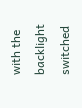with the backlight switched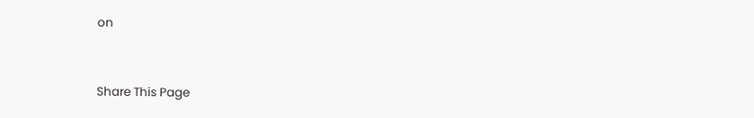on


Share This Page